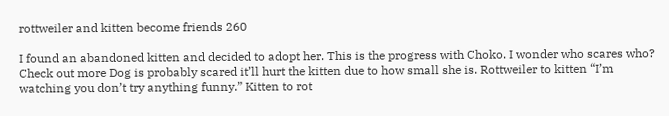rottweiler and kitten become friends 260

I found an abandoned kitten and decided to adopt her. This is the progress with Choko. I wonder who scares who? Check out more Dog is probably scared it’ll hurt the kitten due to how small she is. Rottweiler to kitten “I’m watching you don’t try anything funny.” Kitten to rot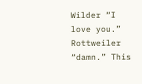Wilder “I love you.” Rottweiler “damn.” This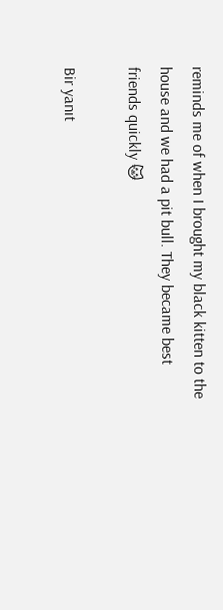reminds me of when I brought my black kitten to the house and we had a pit bull. They became best friends quickly 🐱

Bir yanıt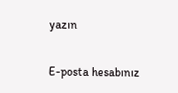yazın

E-posta hesabınız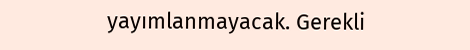yayımlanmayacak. Gerekli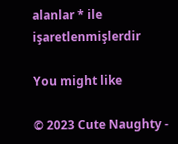alanlar * ile işaretlenmişlerdir

You might like

© 2023 Cute Naughty -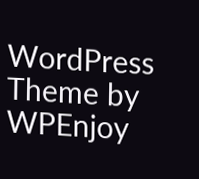WordPress Theme by WPEnjoy